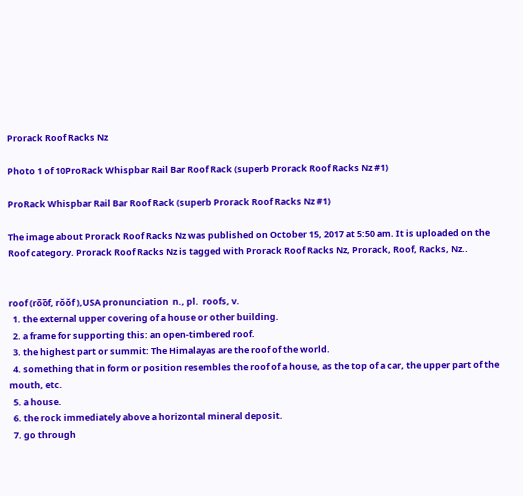Prorack Roof Racks Nz

Photo 1 of 10ProRack Whispbar Rail Bar Roof Rack (superb Prorack Roof Racks Nz #1)

ProRack Whispbar Rail Bar Roof Rack (superb Prorack Roof Racks Nz #1)

The image about Prorack Roof Racks Nz was published on October 15, 2017 at 5:50 am. It is uploaded on the Roof category. Prorack Roof Racks Nz is tagged with Prorack Roof Racks Nz, Prorack, Roof, Racks, Nz..


roof (ro̅o̅f, rŏŏf ),USA pronunciation  n., pl.  roofs, v.
  1. the external upper covering of a house or other building.
  2. a frame for supporting this: an open-timbered roof.
  3. the highest part or summit: The Himalayas are the roof of the world.
  4. something that in form or position resembles the roof of a house, as the top of a car, the upper part of the mouth, etc.
  5. a house.
  6. the rock immediately above a horizontal mineral deposit.
  7. go through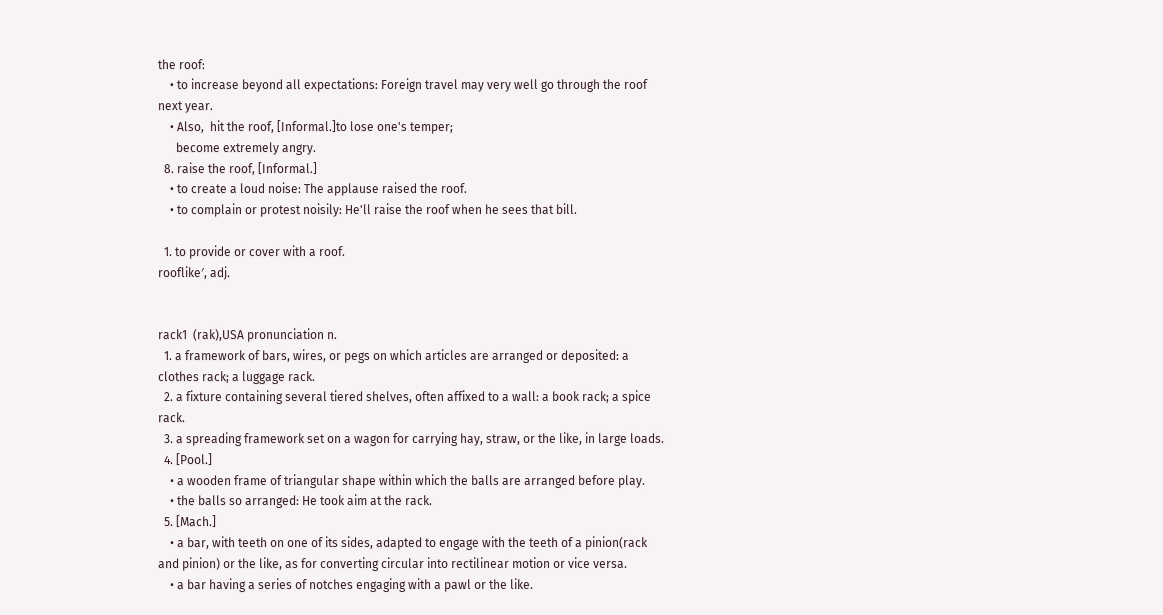the roof:
    • to increase beyond all expectations: Foreign travel may very well go through the roof next year.
    • Also,  hit the roof, [Informal.]to lose one's temper;
      become extremely angry.
  8. raise the roof, [Informal.]
    • to create a loud noise: The applause raised the roof.
    • to complain or protest noisily: He'll raise the roof when he sees that bill.

  1. to provide or cover with a roof.
rooflike′, adj.


rack1  (rak),USA pronunciation n.
  1. a framework of bars, wires, or pegs on which articles are arranged or deposited: a clothes rack; a luggage rack.
  2. a fixture containing several tiered shelves, often affixed to a wall: a book rack; a spice rack.
  3. a spreading framework set on a wagon for carrying hay, straw, or the like, in large loads.
  4. [Pool.]
    • a wooden frame of triangular shape within which the balls are arranged before play.
    • the balls so arranged: He took aim at the rack.
  5. [Mach.]
    • a bar, with teeth on one of its sides, adapted to engage with the teeth of a pinion(rack and pinion) or the like, as for converting circular into rectilinear motion or vice versa.
    • a bar having a series of notches engaging with a pawl or the like.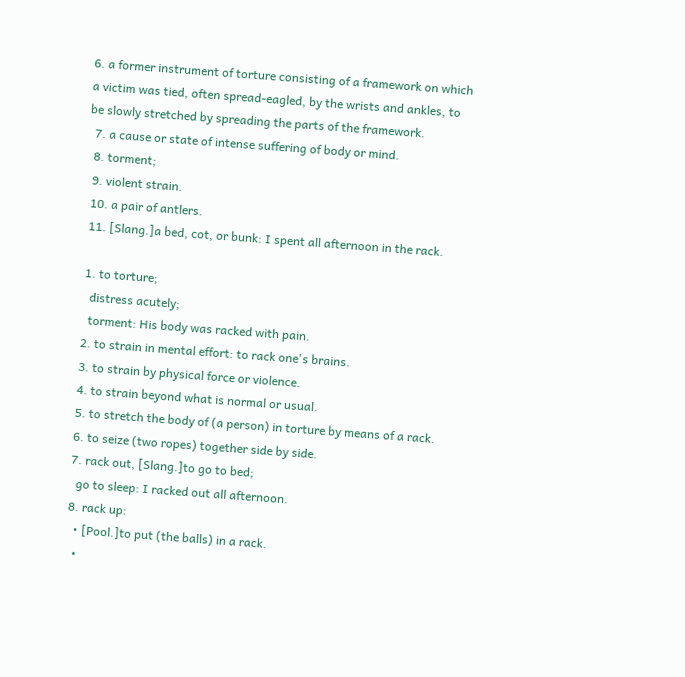6. a former instrument of torture consisting of a framework on which a victim was tied, often spread-eagled, by the wrists and ankles, to be slowly stretched by spreading the parts of the framework.
  7. a cause or state of intense suffering of body or mind.
  8. torment;
  9. violent strain.
  10. a pair of antlers.
  11. [Slang.]a bed, cot, or bunk: I spent all afternoon in the rack.

  1. to torture;
    distress acutely;
    torment: His body was racked with pain.
  2. to strain in mental effort: to rack one's brains.
  3. to strain by physical force or violence.
  4. to strain beyond what is normal or usual.
  5. to stretch the body of (a person) in torture by means of a rack.
  6. to seize (two ropes) together side by side.
  7. rack out, [Slang.]to go to bed;
    go to sleep: I racked out all afternoon.
  8. rack up:
    • [Pool.]to put (the balls) in a rack.
    •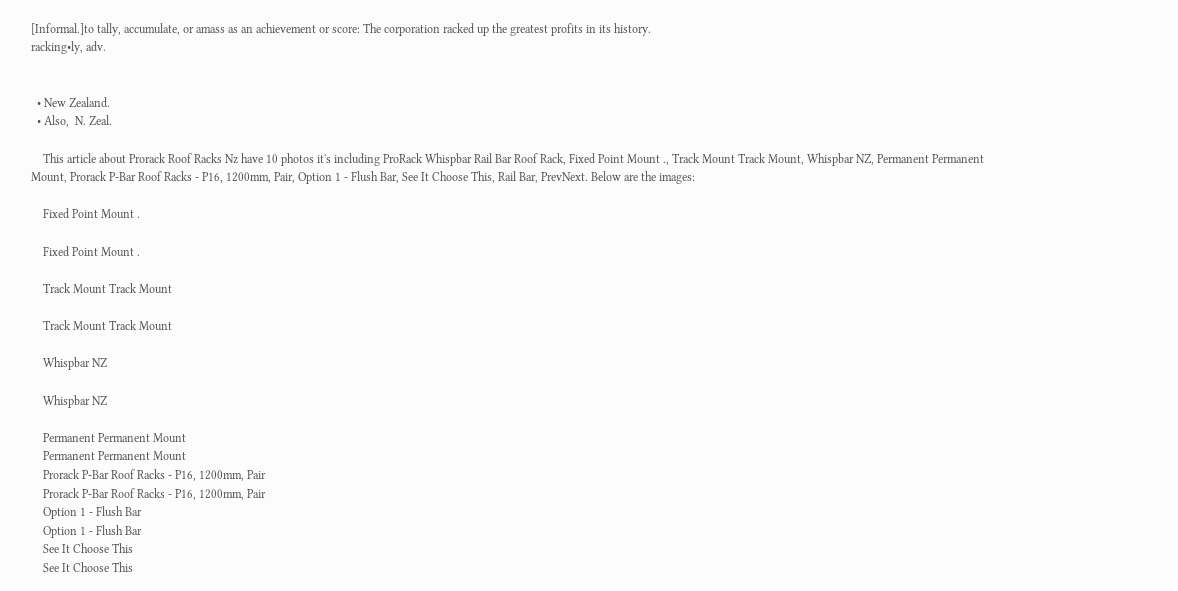[Informal.]to tally, accumulate, or amass as an achievement or score: The corporation racked up the greatest profits in its history.
racking•ly, adv.


  • New Zealand.
  • Also,  N. Zeal.

    This article about Prorack Roof Racks Nz have 10 photos it's including ProRack Whispbar Rail Bar Roof Rack, Fixed Point Mount ., Track Mount Track Mount, Whispbar NZ, Permanent Permanent Mount, Prorack P-Bar Roof Racks - P16, 1200mm, Pair, Option 1 - Flush Bar, See It Choose This, Rail Bar, PrevNext. Below are the images:

    Fixed Point Mount .

    Fixed Point Mount .

    Track Mount Track Mount

    Track Mount Track Mount

    Whispbar NZ

    Whispbar NZ

    Permanent Permanent Mount
    Permanent Permanent Mount
    Prorack P-Bar Roof Racks - P16, 1200mm, Pair
    Prorack P-Bar Roof Racks - P16, 1200mm, Pair
    Option 1 - Flush Bar
    Option 1 - Flush Bar
    See It Choose This
    See It Choose This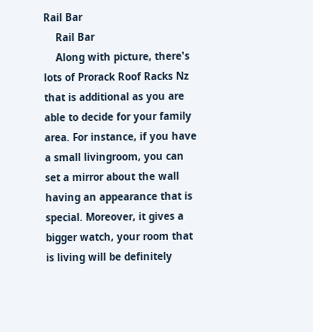Rail Bar
    Rail Bar
    Along with picture, there's lots of Prorack Roof Racks Nz that is additional as you are able to decide for your family area. For instance, if you have a small livingroom, you can set a mirror about the wall having an appearance that is special. Moreover, it gives a bigger watch, your room that is living will be definitely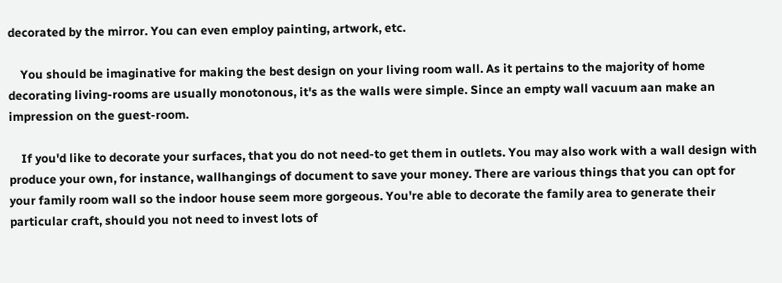decorated by the mirror. You can even employ painting, artwork, etc.

    You should be imaginative for making the best design on your living room wall. As it pertains to the majority of home decorating living-rooms are usually monotonous, it's as the walls were simple. Since an empty wall vacuum aan make an impression on the guest-room.

    If you'd like to decorate your surfaces, that you do not need-to get them in outlets. You may also work with a wall design with produce your own, for instance, wallhangings of document to save your money. There are various things that you can opt for your family room wall so the indoor house seem more gorgeous. You're able to decorate the family area to generate their particular craft, should you not need to invest lots of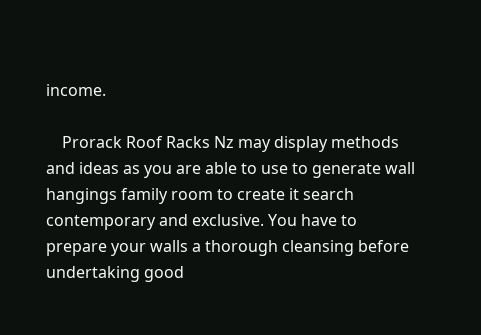income.

    Prorack Roof Racks Nz may display methods and ideas as you are able to use to generate wall hangings family room to create it search contemporary and exclusive. You have to prepare your walls a thorough cleansing before undertaking good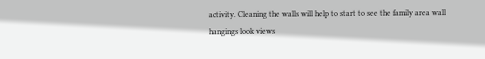activity. Cleaning the walls will help to start to see the family area wall hangings look views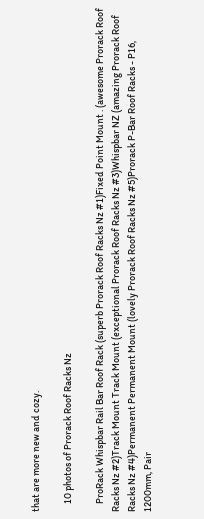that are more new and cozy.

    10 photos of Prorack Roof Racks Nz

    ProRack Whispbar Rail Bar Roof Rack (superb Prorack Roof Racks Nz #1)Fixed Point Mount . (awesome Prorack Roof Racks Nz #2)Track Mount Track Mount (exceptional Prorack Roof Racks Nz #3)Whispbar NZ (amazing Prorack Roof Racks Nz #4)Permanent Permanent Mount (lovely Prorack Roof Racks Nz #5)Prorack P-Bar Roof Racks - P16, 1200mm, Pair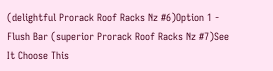(delightful Prorack Roof Racks Nz #6)Option 1 - Flush Bar (superior Prorack Roof Racks Nz #7)See It Choose This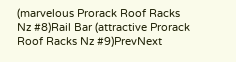(marvelous Prorack Roof Racks Nz #8)Rail Bar (attractive Prorack Roof Racks Nz #9)PrevNext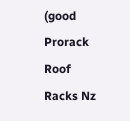(good Prorack Roof Racks Nz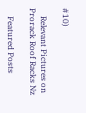#10)

    Relevant Pictures on Prorack Roof Racks Nz

    Featured Posts